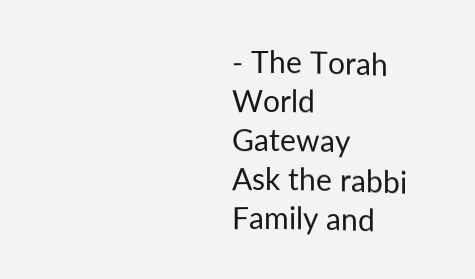- The Torah World Gateway
Ask the rabbi Family and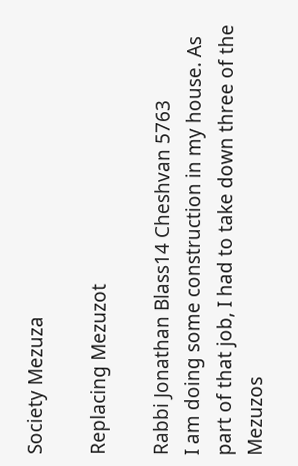Society Mezuza

Replacing Mezuzot

Rabbi Jonathan Blass14 Cheshvan 5763
I am doing some construction in my house. As part of that job, I had to take down three of the Mezuzos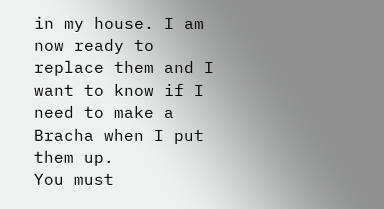in my house. I am now ready to replace them and I want to know if I need to make a Bracha when I put them up.
You must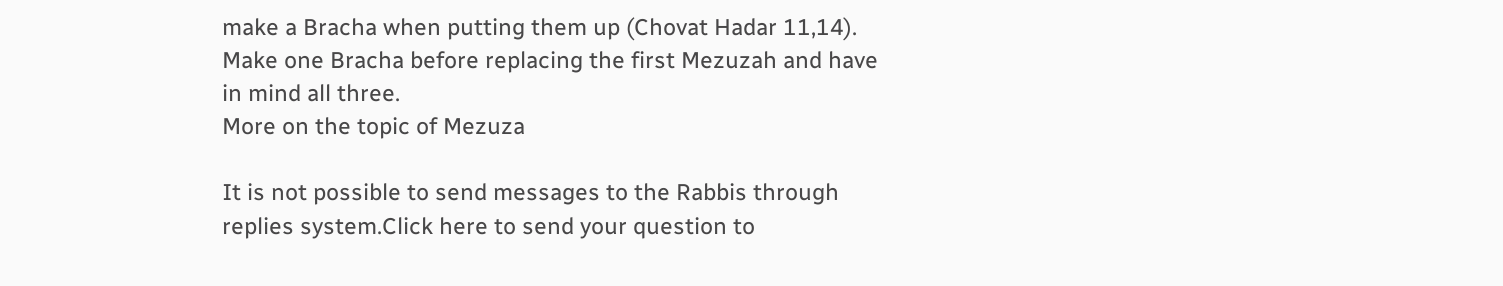make a Bracha when putting them up (Chovat Hadar 11,14). Make one Bracha before replacing the first Mezuzah and have in mind all three.
More on the topic of Mezuza

It is not possible to send messages to the Rabbis through replies system.Click here to send your question to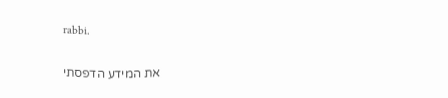rabbi.

את המידע הדפסתי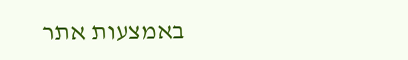באמצעות אתר